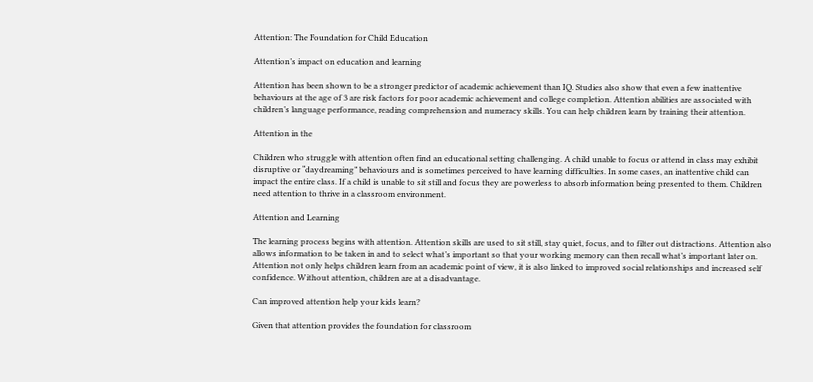Attention: The Foundation for Child Education

Attention’s impact on education and learning

Attention has been shown to be a stronger predictor of academic achievement than IQ. Studies also show that even a few inattentive behaviours at the age of 3 are risk factors for poor academic achievement and college completion. Attention abilities are associated with children’s language performance, reading comprehension and numeracy skills. You can help children learn by training their attention.

Attention in the

Children who struggle with attention often find an educational setting challenging. A child unable to focus or attend in class may exhibit disruptive or “daydreaming” behaviours and is sometimes perceived to have learning difficulties. In some cases, an inattentive child can impact the entire class. If a child is unable to sit still and focus they are powerless to absorb information being presented to them. Children need attention to thrive in a classroom environment.

Attention and Learning

The learning process begins with attention. Attention skills are used to sit still, stay quiet, focus, and to filter out distractions. Attention also allows information to be taken in and to select what’s important so that your working memory can then recall what’s important later on. Attention not only helps children learn from an academic point of view, it is also linked to improved social relationships and increased self confidence. Without attention, children are at a disadvantage.

Can improved attention help your kids learn?

Given that attention provides the foundation for classroom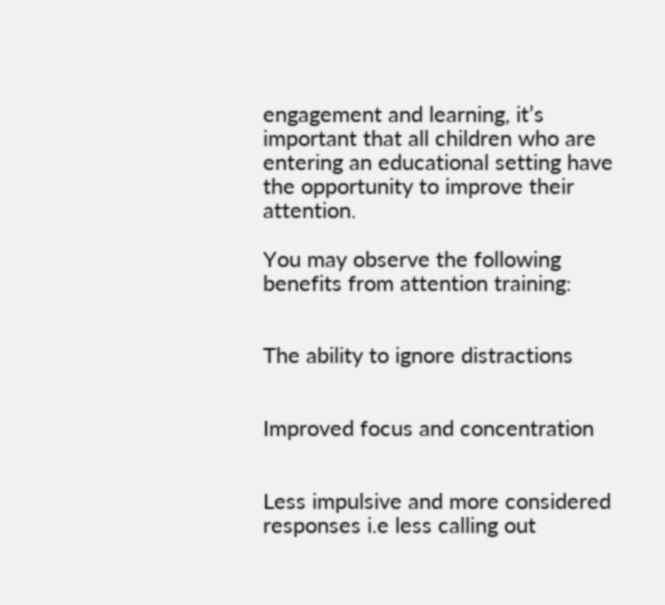engagement and learning, it’s important that all children who are entering an educational setting have the opportunity to improve their attention.

You may observe the following benefits from attention training:


The ability to ignore distractions


Improved focus and concentration


Less impulsive and more considered responses i.e less calling out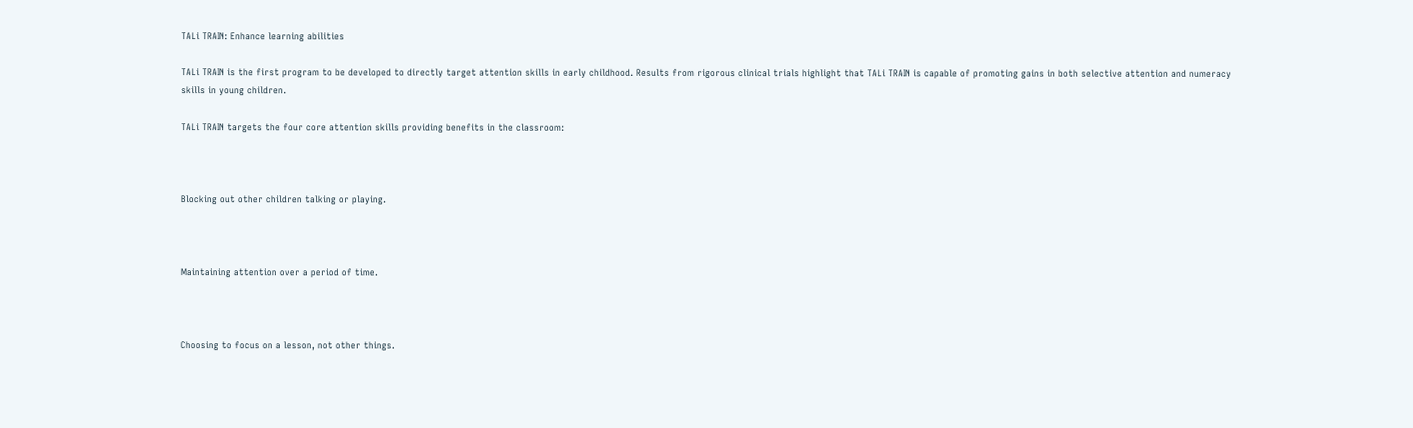TALi TRAIN: Enhance learning abilities

TALi TRAIN is the first program to be developed to directly target attention skills in early childhood. Results from rigorous clinical trials highlight that TALi TRAIN is capable of promoting gains in both selective attention and numeracy skills in young children.

TALi TRAIN targets the four core attention skills providing benefits in the classroom:



Blocking out other children talking or playing.



Maintaining attention over a period of time.



Choosing to focus on a lesson, not other things.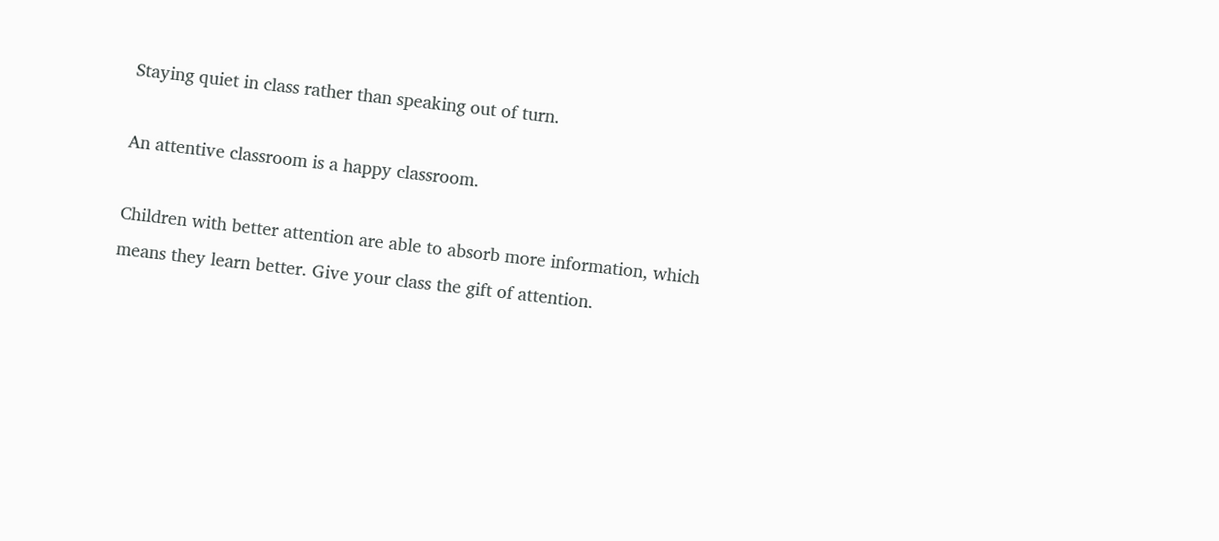Staying quiet in class rather than speaking out of turn.

An attentive classroom is a happy classroom.

Children with better attention are able to absorb more information, which means they learn better. Give your class the gift of attention.